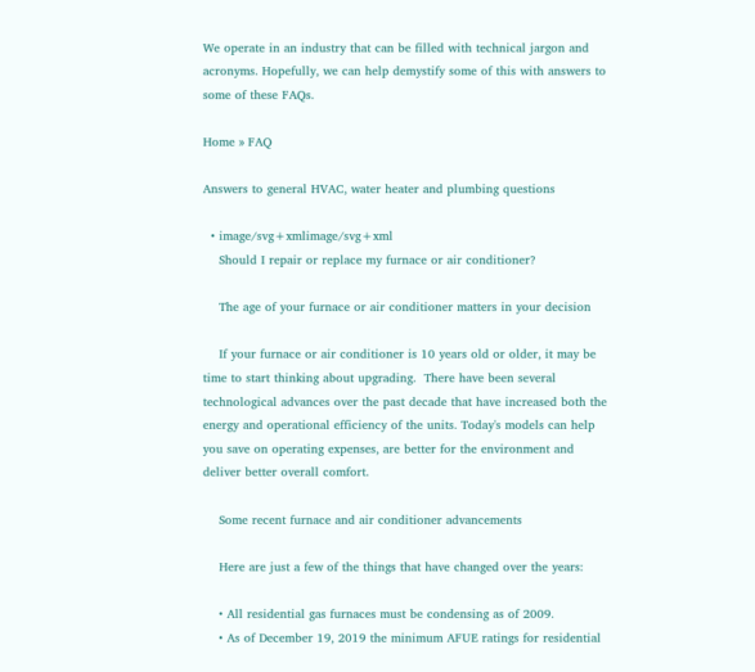We operate in an industry that can be filled with technical jargon and acronyms. Hopefully, we can help demystify some of this with answers to some of these FAQs.

Home » FAQ

Answers to general HVAC, water heater and plumbing questions

  • image/svg+xmlimage/svg+xml
    Should I repair or replace my furnace or air conditioner?

    The age of your furnace or air conditioner matters in your decision

    If your furnace or air conditioner is 10 years old or older, it may be time to start thinking about upgrading.  There have been several technological advances over the past decade that have increased both the energy and operational efficiency of the units. Today's models can help you save on operating expenses, are better for the environment and deliver better overall comfort.

    Some recent furnace and air conditioner advancements

    Here are just a few of the things that have changed over the years:

    • All residential gas furnaces must be condensing as of 2009.
    • As of December 19, 2019 the minimum AFUE ratings for residential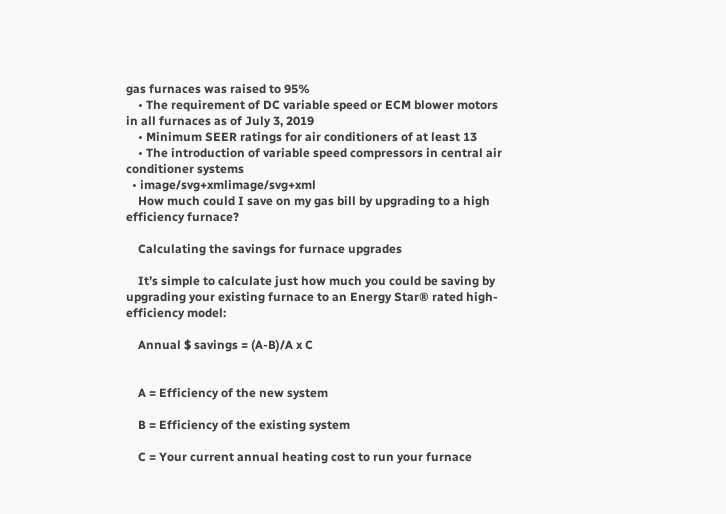gas furnaces was raised to 95%
    • The requirement of DC variable speed or ECM blower motors in all furnaces as of July 3, 2019
    • Minimum SEER ratings for air conditioners of at least 13
    • The introduction of variable speed compressors in central air conditioner systems
  • image/svg+xmlimage/svg+xml
    How much could I save on my gas bill by upgrading to a high efficiency furnace?

    Calculating the savings for furnace upgrades

    It’s simple to calculate just how much you could be saving by upgrading your existing furnace to an Energy Star® rated high-efficiency model:

    Annual $ savings = (A-B)/A x C


    A = Efficiency of the new system

    B = Efficiency of the existing system

    C = Your current annual heating cost to run your furnace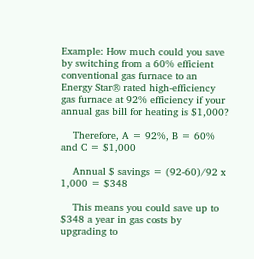Example: How much could you save by switching from a 60% efficient conventional gas furnace to an Energy Star® rated high-efficiency gas furnace at 92% efficiency if your annual gas bill for heating is $1,000?

    Therefore, A = 92%, B = 60% and C = $1,000

    Annual $ savings = (92-60)/92 x 1,000 = $348

    This means you could save up to $348 a year in gas costs by upgrading to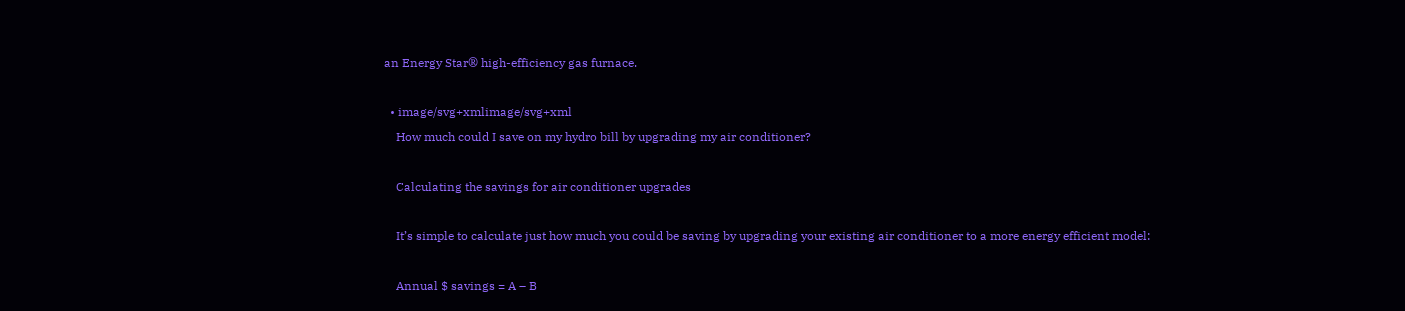an Energy Star® high-efficiency gas furnace.

  • image/svg+xmlimage/svg+xml
    How much could I save on my hydro bill by upgrading my air conditioner?

    Calculating the savings for air conditioner upgrades

    It’s simple to calculate just how much you could be saving by upgrading your existing air conditioner to a more energy efficient model:

    Annual $ savings = A – B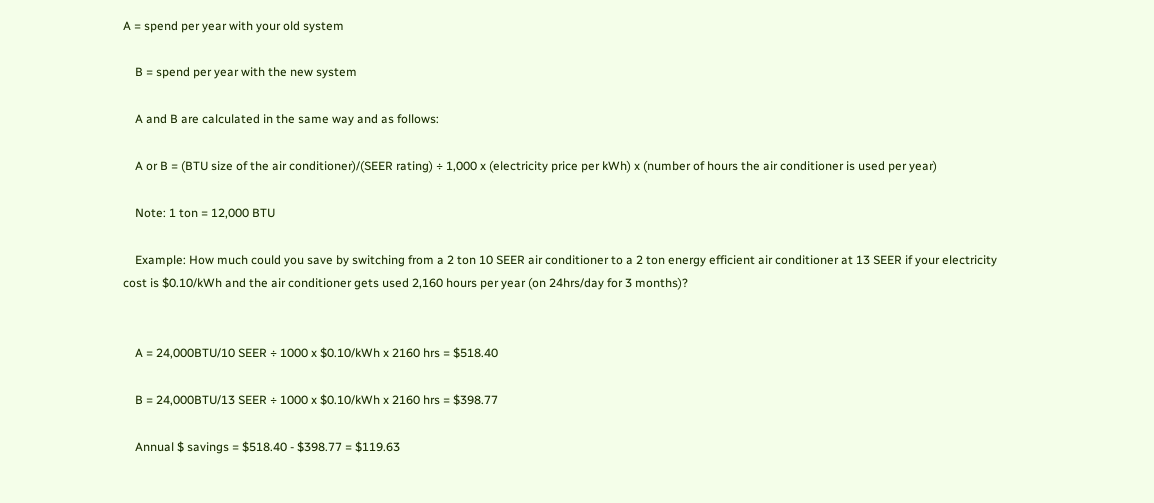A = spend per year with your old system

    B = spend per year with the new system

    A and B are calculated in the same way and as follows:

    A or B = (BTU size of the air conditioner)/(SEER rating) ÷ 1,000 x (electricity price per kWh) x (number of hours the air conditioner is used per year)

    Note: 1 ton = 12,000 BTU

    Example: How much could you save by switching from a 2 ton 10 SEER air conditioner to a 2 ton energy efficient air conditioner at 13 SEER if your electricity cost is $0.10/kWh and the air conditioner gets used 2,160 hours per year (on 24hrs/day for 3 months)?


    A = 24,000BTU/10 SEER ÷ 1000 x $0.10/kWh x 2160 hrs = $518.40

    B = 24,000BTU/13 SEER ÷ 1000 x $0.10/kWh x 2160 hrs = $398.77

    Annual $ savings = $518.40 - $398.77 = $119.63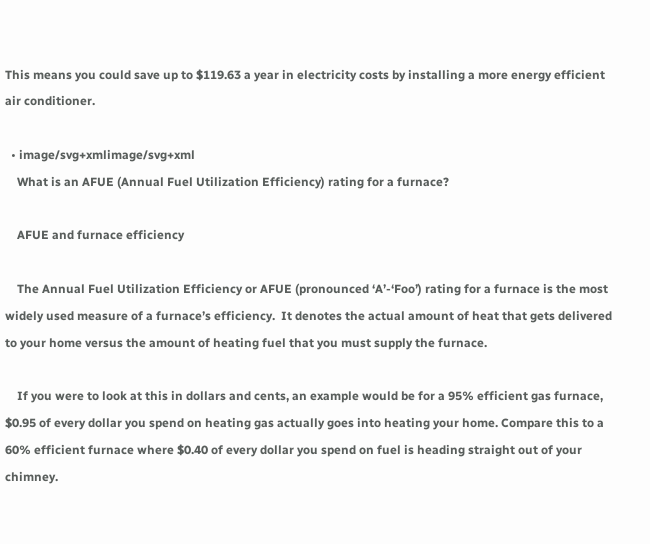This means you could save up to $119.63 a year in electricity costs by installing a more energy efficient air conditioner.

  • image/svg+xmlimage/svg+xml
    What is an AFUE (Annual Fuel Utilization Efficiency) rating for a furnace?

    AFUE and furnace efficiency

    The Annual Fuel Utilization Efficiency or AFUE (pronounced ‘A’-‘Foo’) rating for a furnace is the most widely used measure of a furnace’s efficiency.  It denotes the actual amount of heat that gets delivered to your home versus the amount of heating fuel that you must supply the furnace.

    If you were to look at this in dollars and cents, an example would be for a 95% efficient gas furnace, $0.95 of every dollar you spend on heating gas actually goes into heating your home. Compare this to a 60% efficient furnace where $0.40 of every dollar you spend on fuel is heading straight out of your chimney.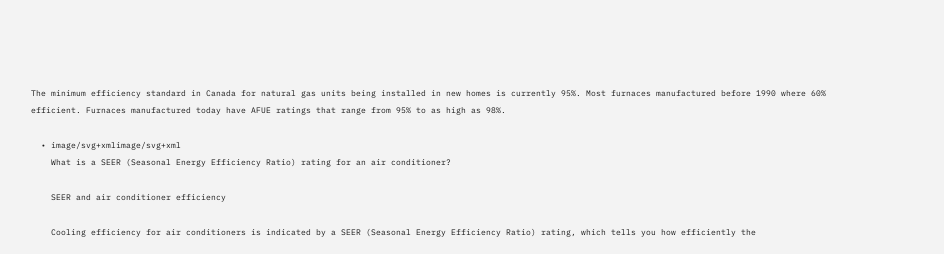The minimum efficiency standard in Canada for natural gas units being installed in new homes is currently 95%. Most furnaces manufactured before 1990 where 60% efficient. Furnaces manufactured today have AFUE ratings that range from 95% to as high as 98%.

  • image/svg+xmlimage/svg+xml
    What is a SEER (Seasonal Energy Efficiency Ratio) rating for an air conditioner?

    SEER and air conditioner efficiency

    Cooling efficiency for air conditioners is indicated by a SEER (Seasonal Energy Efficiency Ratio) rating, which tells you how efficiently the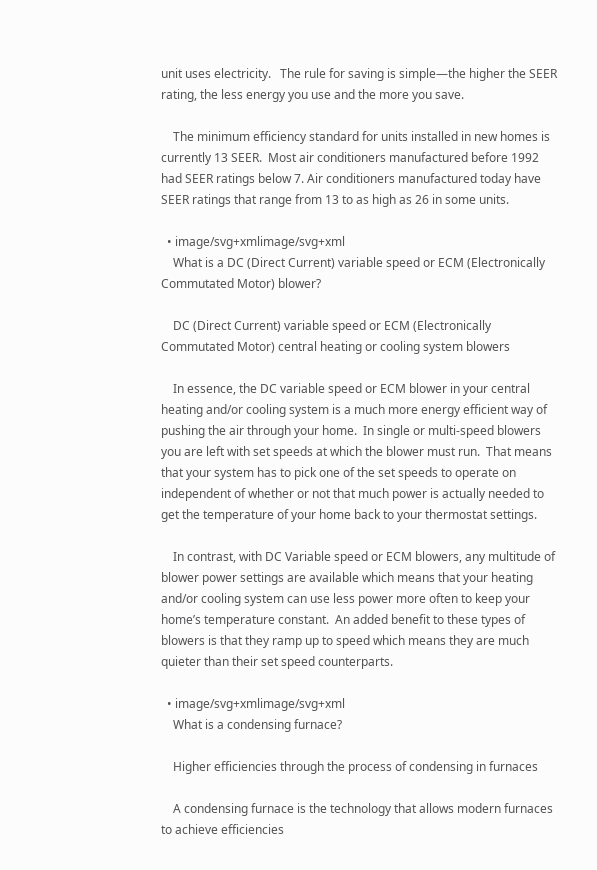unit uses electricity.   The rule for saving is simple—the higher the SEER rating, the less energy you use and the more you save.

    The minimum efficiency standard for units installed in new homes is currently 13 SEER.  Most air conditioners manufactured before 1992 had SEER ratings below 7. Air conditioners manufactured today have SEER ratings that range from 13 to as high as 26 in some units.

  • image/svg+xmlimage/svg+xml
    What is a DC (Direct Current) variable speed or ECM (Electronically Commutated Motor) blower?

    DC (Direct Current) variable speed or ECM (Electronically Commutated Motor) central heating or cooling system blowers

    In essence, the DC variable speed or ECM blower in your central heating and/or cooling system is a much more energy efficient way of pushing the air through your home.  In single or multi-speed blowers you are left with set speeds at which the blower must run.  That means that your system has to pick one of the set speeds to operate on independent of whether or not that much power is actually needed to get the temperature of your home back to your thermostat settings.

    In contrast, with DC Variable speed or ECM blowers, any multitude of blower power settings are available which means that your heating and/or cooling system can use less power more often to keep your home’s temperature constant.  An added benefit to these types of blowers is that they ramp up to speed which means they are much quieter than their set speed counterparts.

  • image/svg+xmlimage/svg+xml
    What is a condensing furnace?

    Higher efficiencies through the process of condensing in furnaces

    A condensing furnace is the technology that allows modern furnaces to achieve efficiencies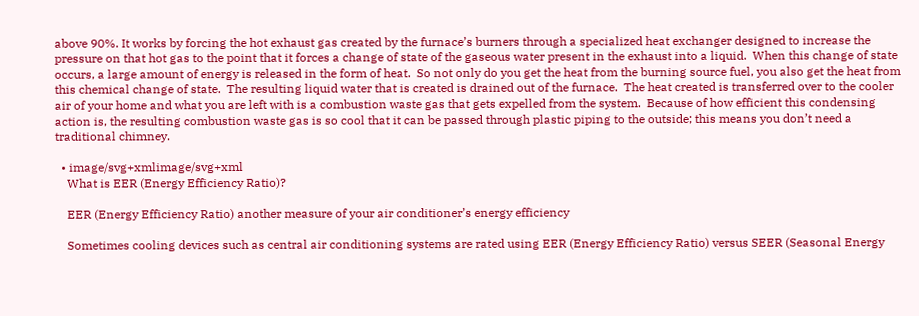above 90%. It works by forcing the hot exhaust gas created by the furnace’s burners through a specialized heat exchanger designed to increase the pressure on that hot gas to the point that it forces a change of state of the gaseous water present in the exhaust into a liquid.  When this change of state occurs, a large amount of energy is released in the form of heat.  So not only do you get the heat from the burning source fuel, you also get the heat from this chemical change of state.  The resulting liquid water that is created is drained out of the furnace.  The heat created is transferred over to the cooler air of your home and what you are left with is a combustion waste gas that gets expelled from the system.  Because of how efficient this condensing action is, the resulting combustion waste gas is so cool that it can be passed through plastic piping to the outside; this means you don’t need a traditional chimney.

  • image/svg+xmlimage/svg+xml
    What is EER (Energy Efficiency Ratio)?

    EER (Energy Efficiency Ratio) another measure of your air conditioner’s energy efficiency

    Sometimes cooling devices such as central air conditioning systems are rated using EER (Energy Efficiency Ratio) versus SEER (Seasonal Energy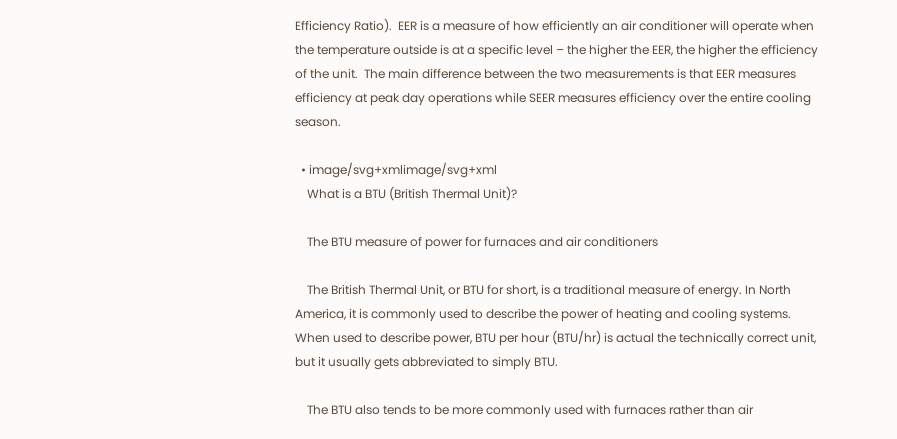Efficiency Ratio).  EER is a measure of how efficiently an air conditioner will operate when the temperature outside is at a specific level – the higher the EER, the higher the efficiency of the unit.  The main difference between the two measurements is that EER measures efficiency at peak day operations while SEER measures efficiency over the entire cooling season.

  • image/svg+xmlimage/svg+xml
    What is a BTU (British Thermal Unit)?

    The BTU measure of power for furnaces and air conditioners

    The British Thermal Unit, or BTU for short, is a traditional measure of energy. In North America, it is commonly used to describe the power of heating and cooling systems. When used to describe power, BTU per hour (BTU/hr) is actual the technically correct unit, but it usually gets abbreviated to simply BTU.

    The BTU also tends to be more commonly used with furnaces rather than air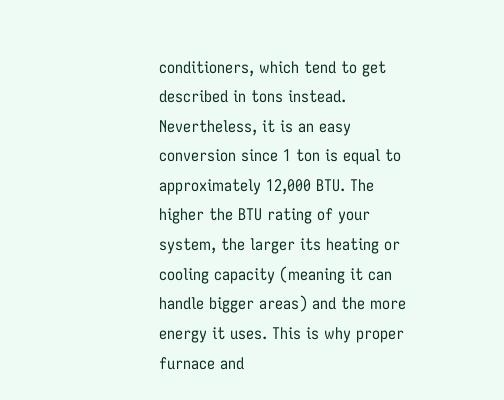conditioners, which tend to get described in tons instead. Nevertheless, it is an easy conversion since 1 ton is equal to approximately 12,000 BTU. The higher the BTU rating of your system, the larger its heating or cooling capacity (meaning it can handle bigger areas) and the more energy it uses. This is why proper furnace and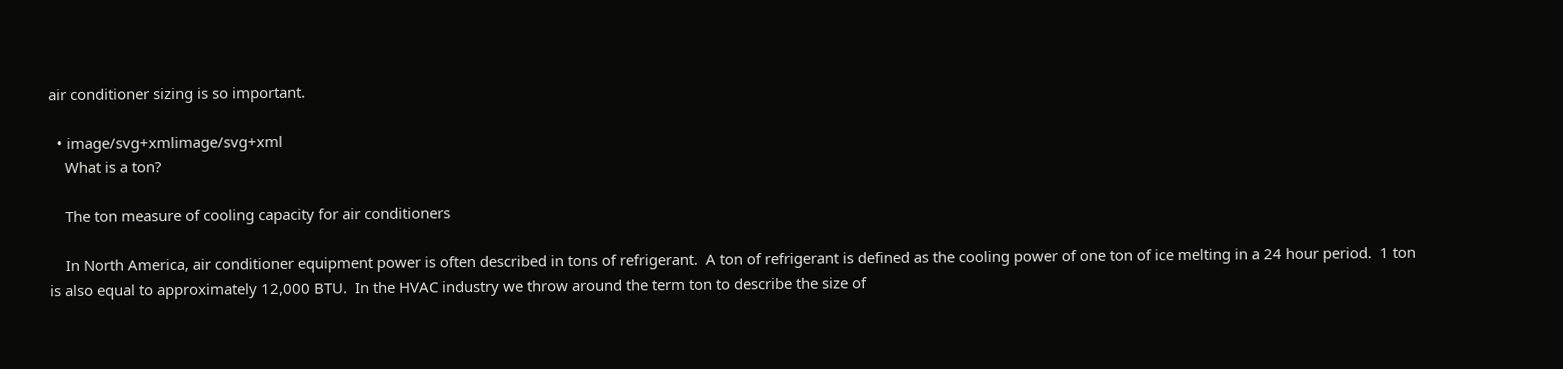air conditioner sizing is so important.

  • image/svg+xmlimage/svg+xml
    What is a ton?

    The ton measure of cooling capacity for air conditioners

    In North America, air conditioner equipment power is often described in tons of refrigerant.  A ton of refrigerant is defined as the cooling power of one ton of ice melting in a 24 hour period.  1 ton is also equal to approximately 12,000 BTU.  In the HVAC industry we throw around the term ton to describe the size of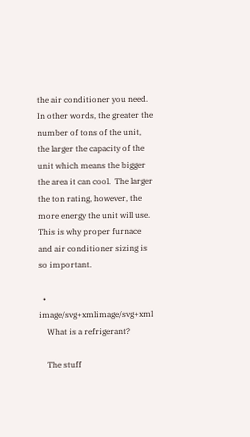the air conditioner you need.  In other words, the greater the number of tons of the unit, the larger the capacity of the unit which means the bigger the area it can cool.  The larger the ton rating, however, the more energy the unit will use.  This is why proper furnace and air conditioner sizing is so important.

  • image/svg+xmlimage/svg+xml
    What is a refrigerant?

    The stuff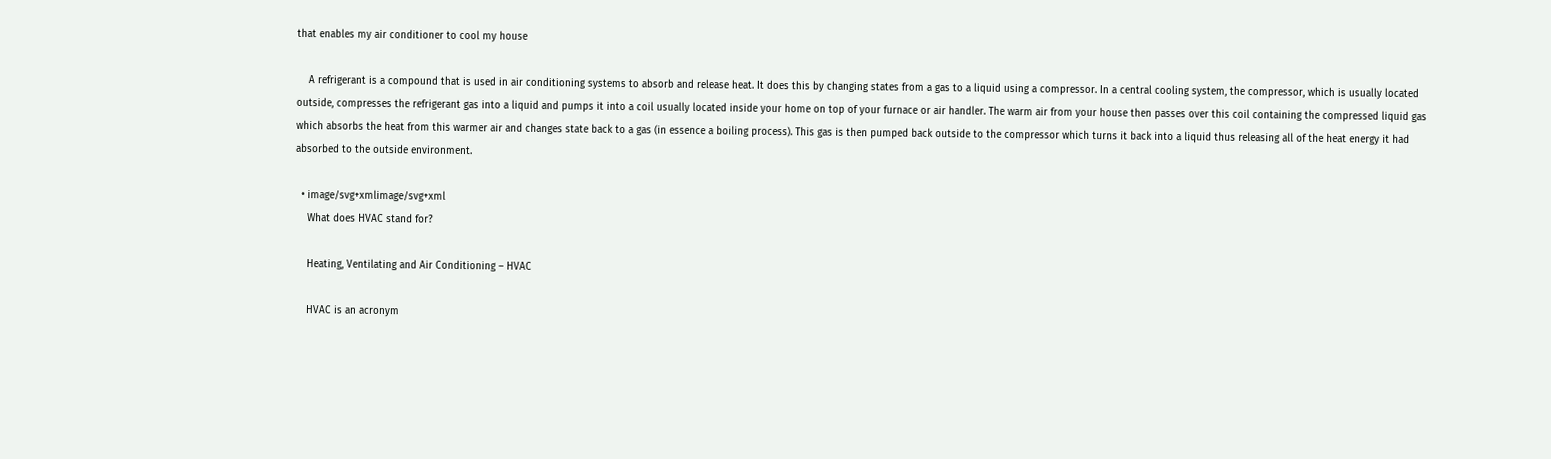that enables my air conditioner to cool my house

    A refrigerant is a compound that is used in air conditioning systems to absorb and release heat. It does this by changing states from a gas to a liquid using a compressor. In a central cooling system, the compressor, which is usually located outside, compresses the refrigerant gas into a liquid and pumps it into a coil usually located inside your home on top of your furnace or air handler. The warm air from your house then passes over this coil containing the compressed liquid gas which absorbs the heat from this warmer air and changes state back to a gas (in essence a boiling process). This gas is then pumped back outside to the compressor which turns it back into a liquid thus releasing all of the heat energy it had absorbed to the outside environment.

  • image/svg+xmlimage/svg+xml
    What does HVAC stand for?

    Heating, Ventilating and Air Conditioning – HVAC

    HVAC is an acronym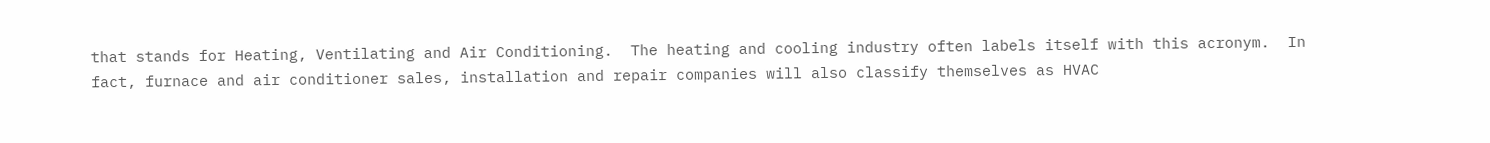that stands for Heating, Ventilating and Air Conditioning.  The heating and cooling industry often labels itself with this acronym.  In fact, furnace and air conditioner sales, installation and repair companies will also classify themselves as HVAC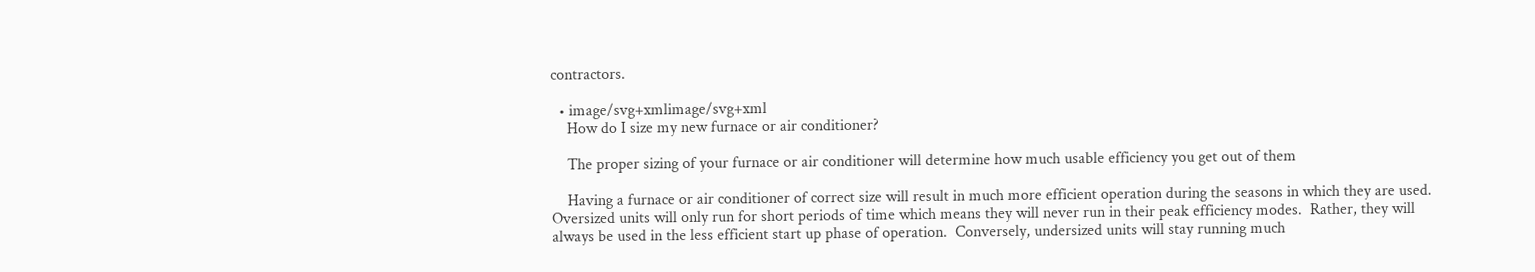contractors.

  • image/svg+xmlimage/svg+xml
    How do I size my new furnace or air conditioner?

    The proper sizing of your furnace or air conditioner will determine how much usable efficiency you get out of them

    Having a furnace or air conditioner of correct size will result in much more efficient operation during the seasons in which they are used.  Oversized units will only run for short periods of time which means they will never run in their peak efficiency modes.  Rather, they will always be used in the less efficient start up phase of operation.  Conversely, undersized units will stay running much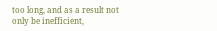too long, and as a result not only be inefficient,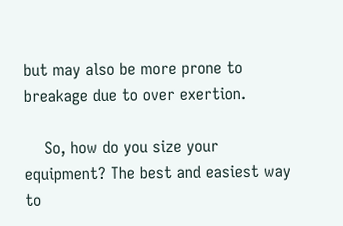but may also be more prone to breakage due to over exertion.

    So, how do you size your equipment? The best and easiest way to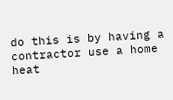do this is by having a contractor use a home heat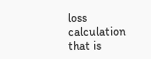loss calculation that is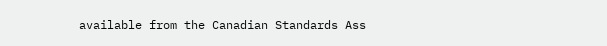available from the Canadian Standards Ass